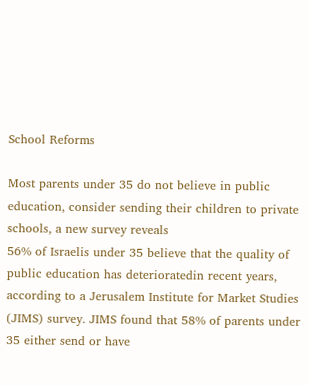School Reforms

Most parents under 35 do not believe in public education, consider sending their children to private schools, a new survey reveals
56% of Israelis under 35 believe that the quality of public education has deterioratedin recent years, according to a Jerusalem Institute for Market Studies (JIMS) survey. JIMS found that 58% of parents under 35 either send or have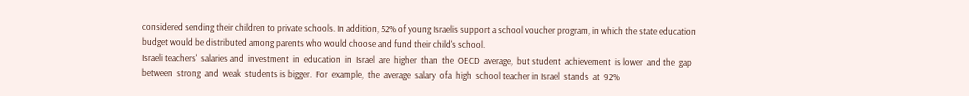considered sending their children to private schools. In addition, 52% of young Israelis support a school voucher program, in which the state education budget would be distributed among parents who would choose and fund their child's school.
Israeli teachers'  salaries and  investment  in  education  in  Israel  are  higher  than  the  OECD  average,  but student  achievement  is lower  and the  gap  between  strong  and  weak  students is bigger.  For  example,  the  average  salary  ofa  high  school teacher in Israel  stands  at  92%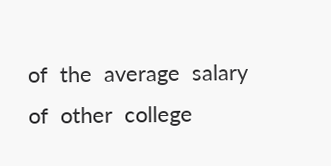of  the  average  salary  of  other  college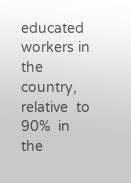educated  workers in  the  country,  relative  to 90%  in  the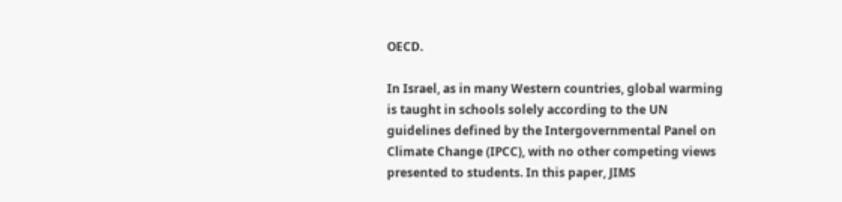OECD.

In Israel, as in many Western countries, global warming is taught in schools solely according to the UN guidelines defined by the Intergovernmental Panel on Climate Change (IPCC), with no other competing views presented to students. In this paper, JIMS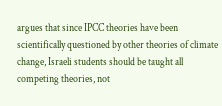argues that since IPCC theories have been scientifically questioned by other theories of climate change, Israeli students should be taught all competing theories, not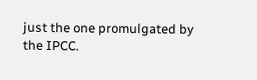just the one promulgated by the IPCC.